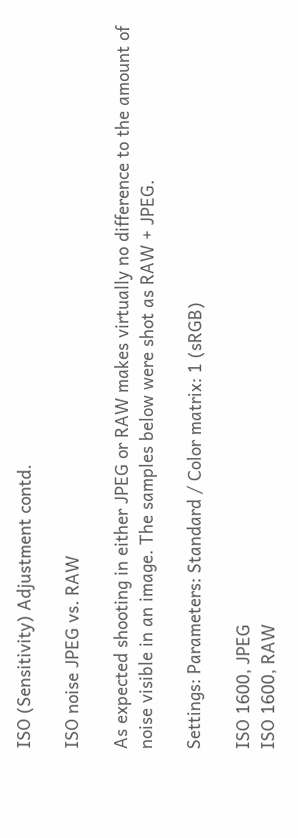ISO (Sensitivity) Adjustment contd.

ISO noise JPEG vs. RAW

As expected shooting in either JPEG or RAW makes virtually no difference to the amount of noise visible in an image. The samples below were shot as RAW + JPEG.

Settings: Parameters: Standard / Color matrix: 1 (sRGB)

ISO 1600, JPEG
ISO 1600, RAW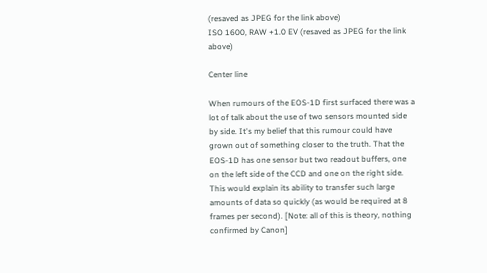(resaved as JPEG for the link above)
ISO 1600, RAW +1.0 EV (resaved as JPEG for the link above)

Center line

When rumours of the EOS-1D first surfaced there was a lot of talk about the use of two sensors mounted side by side. It's my belief that this rumour could have grown out of something closer to the truth. That the EOS-1D has one sensor but two readout buffers, one on the left side of the CCD and one on the right side. This would explain its ability to transfer such large amounts of data so quickly (as would be required at 8 frames per second). [Note: all of this is theory, nothing confirmed by Canon]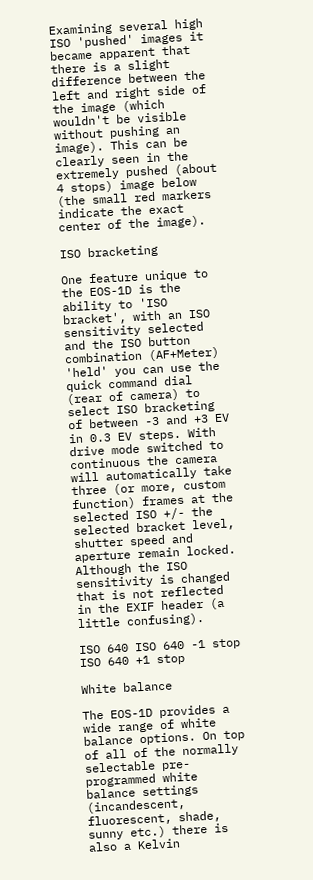Examining several high ISO 'pushed' images it became apparent that there is a slight difference between the left and right side of the image (which wouldn't be visible without pushing an image). This can be clearly seen in the extremely pushed (about 4 stops) image below (the small red markers indicate the exact center of the image).

ISO bracketing

One feature unique to the EOS-1D is the ability to 'ISO bracket', with an ISO sensitivity selected and the ISO button combination (AF+Meter) 'held' you can use the quick command dial (rear of camera) to select ISO bracketing of between -3 and +3 EV in 0.3 EV steps. With drive mode switched to continuous the camera will automatically take three (or more, custom function) frames at the selected ISO +/- the selected bracket level, shutter speed and aperture remain locked. Although the ISO sensitivity is changed that is not reflected in the EXIF header (a little confusing).

ISO 640 ISO 640 -1 stop ISO 640 +1 stop

White balance

The EOS-1D provides a wide range of white balance options. On top of all of the normally selectable pre-programmed white balance settings (incandescent, fluorescent, shade, sunny etc.) there is also a Kelvin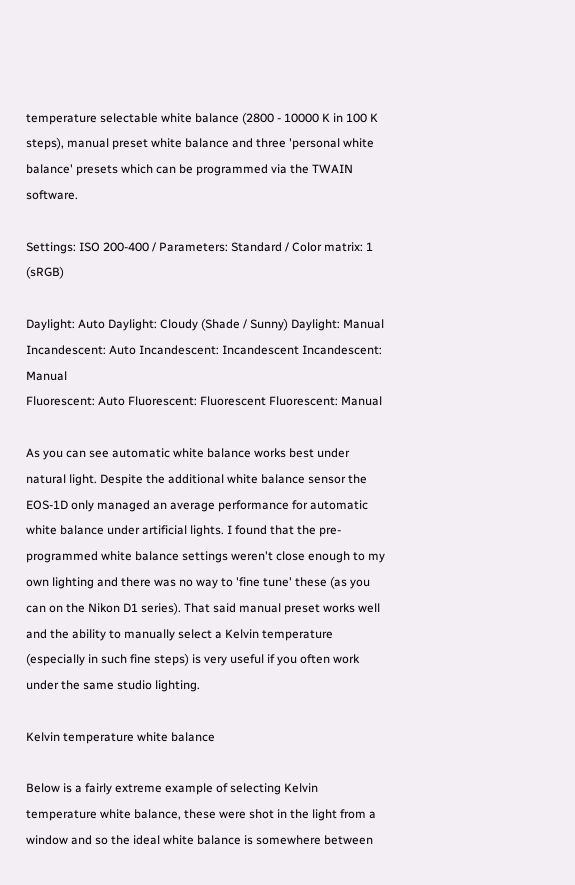temperature selectable white balance (2800 - 10000 K in 100 K steps), manual preset white balance and three 'personal white balance' presets which can be programmed via the TWAIN software.

Settings: ISO 200-400 / Parameters: Standard / Color matrix: 1 (sRGB)

Daylight: Auto Daylight: Cloudy (Shade / Sunny) Daylight: Manual
Incandescent: Auto Incandescent: Incandescent Incandescent: Manual
Fluorescent: Auto Fluorescent: Fluorescent Fluorescent: Manual

As you can see automatic white balance works best under natural light. Despite the additional white balance sensor the EOS-1D only managed an average performance for automatic white balance under artificial lights. I found that the pre-programmed white balance settings weren't close enough to my own lighting and there was no way to 'fine tune' these (as you can on the Nikon D1 series). That said manual preset works well and the ability to manually select a Kelvin temperature (especially in such fine steps) is very useful if you often work under the same studio lighting.

Kelvin temperature white balance

Below is a fairly extreme example of selecting Kelvin temperature white balance, these were shot in the light from a window and so the ideal white balance is somewhere between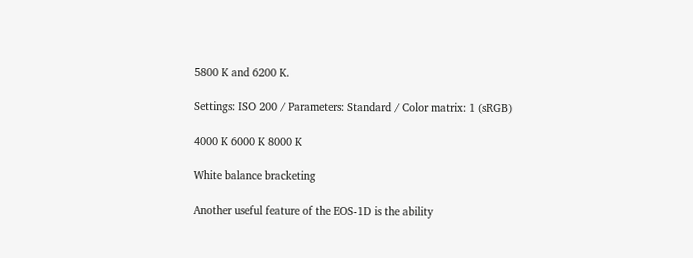5800 K and 6200 K.

Settings: ISO 200 / Parameters: Standard / Color matrix: 1 (sRGB)

4000 K 6000 K 8000 K

White balance bracketing

Another useful feature of the EOS-1D is the ability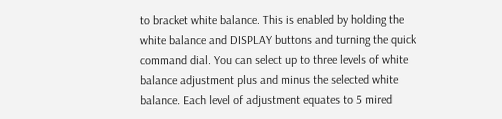to bracket white balance. This is enabled by holding the white balance and DISPLAY buttons and turning the quick command dial. You can select up to three levels of white balance adjustment plus and minus the selected white balance. Each level of adjustment equates to 5 mired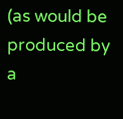(as would be produced by a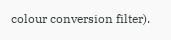colour conversion filter).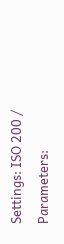Settings: ISO 200 / Parameters: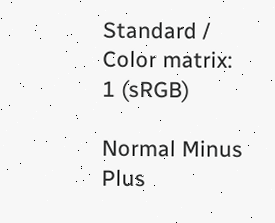Standard / Color matrix: 1 (sRGB)

Normal Minus Plus